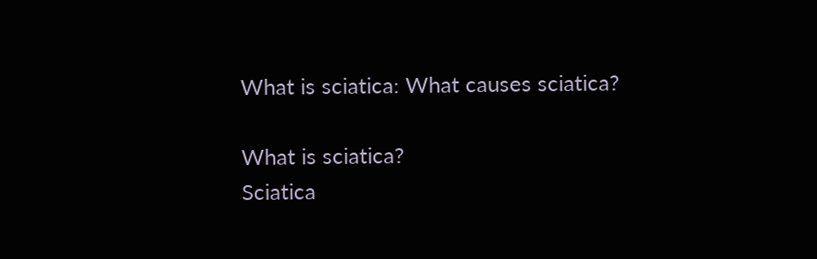What is sciatica: What causes sciatica?

What is sciatica?
Sciatica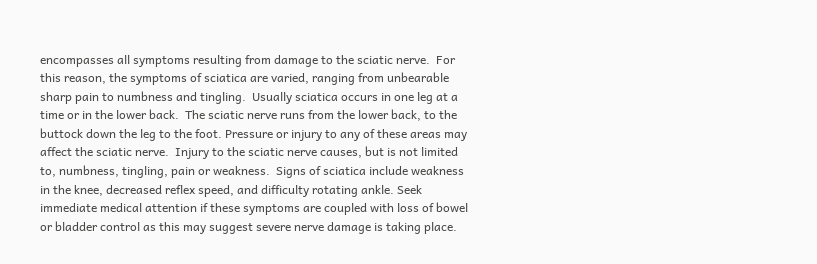encompasses all symptoms resulting from damage to the sciatic nerve.  For this reason, the symptoms of sciatica are varied, ranging from unbearable sharp pain to numbness and tingling.  Usually sciatica occurs in one leg at a time or in the lower back.  The sciatic nerve runs from the lower back, to the buttock down the leg to the foot. Pressure or injury to any of these areas may affect the sciatic nerve.  Injury to the sciatic nerve causes, but is not limited to, numbness, tingling, pain or weakness.  Signs of sciatica include weakness in the knee, decreased reflex speed, and difficulty rotating ankle. Seek immediate medical attention if these symptoms are coupled with loss of bowel or bladder control as this may suggest severe nerve damage is taking place.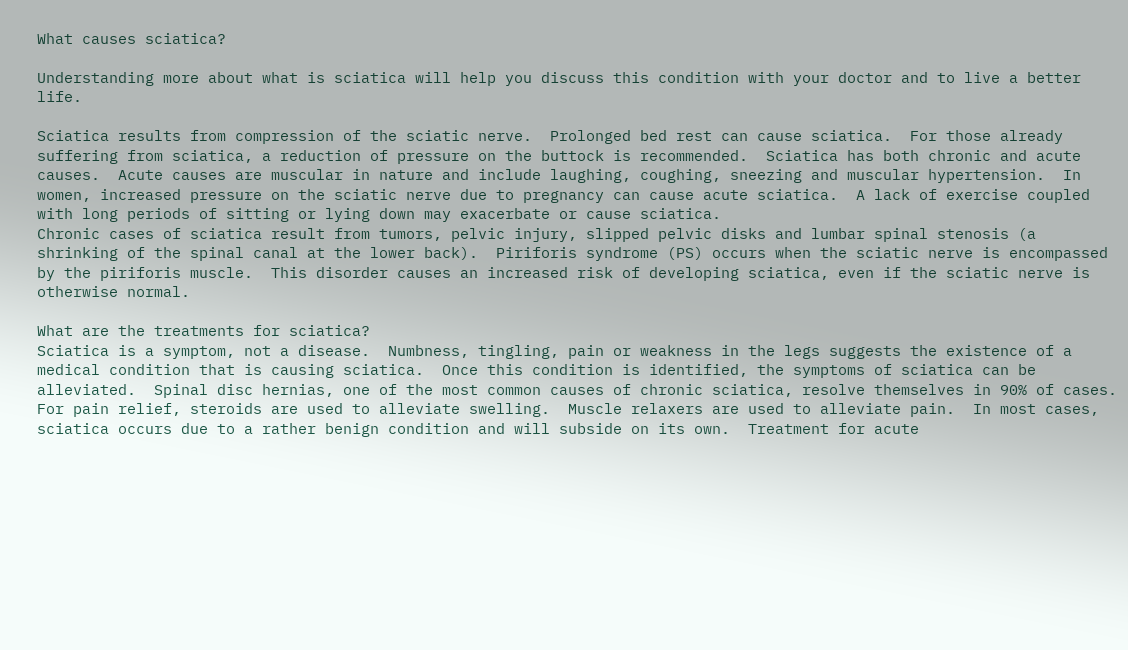What causes sciatica?

Understanding more about what is sciatica will help you discuss this condition with your doctor and to live a better life.

Sciatica results from compression of the sciatic nerve.  Prolonged bed rest can cause sciatica.  For those already suffering from sciatica, a reduction of pressure on the buttock is recommended.  Sciatica has both chronic and acute causes.  Acute causes are muscular in nature and include laughing, coughing, sneezing and muscular hypertension.  In women, increased pressure on the sciatic nerve due to pregnancy can cause acute sciatica.  A lack of exercise coupled with long periods of sitting or lying down may exacerbate or cause sciatica.
Chronic cases of sciatica result from tumors, pelvic injury, slipped pelvic disks and lumbar spinal stenosis (a shrinking of the spinal canal at the lower back).  Piriforis syndrome (PS) occurs when the sciatic nerve is encompassed by the piriforis muscle.  This disorder causes an increased risk of developing sciatica, even if the sciatic nerve is otherwise normal.

What are the treatments for sciatica?
Sciatica is a symptom, not a disease.  Numbness, tingling, pain or weakness in the legs suggests the existence of a medical condition that is causing sciatica.  Once this condition is identified, the symptoms of sciatica can be alleviated.  Spinal disc hernias, one of the most common causes of chronic sciatica, resolve themselves in 90% of cases.  For pain relief, steroids are used to alleviate swelling.  Muscle relaxers are used to alleviate pain.  In most cases, sciatica occurs due to a rather benign condition and will subside on its own.  Treatment for acute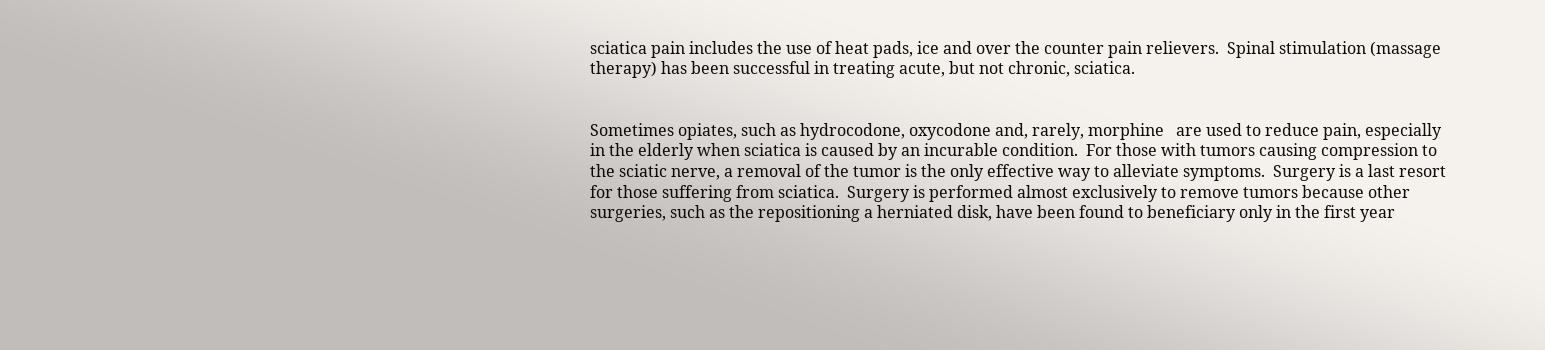sciatica pain includes the use of heat pads, ice and over the counter pain relievers.  Spinal stimulation (massage therapy) has been successful in treating acute, but not chronic, sciatica.


Sometimes opiates, such as hydrocodone, oxycodone and, rarely, morphine   are used to reduce pain, especially in the elderly when sciatica is caused by an incurable condition.  For those with tumors causing compression to the sciatic nerve, a removal of the tumor is the only effective way to alleviate symptoms.  Surgery is a last resort for those suffering from sciatica.  Surgery is performed almost exclusively to remove tumors because other surgeries, such as the repositioning a herniated disk, have been found to beneficiary only in the first year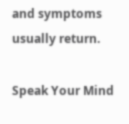and symptoms usually return.

Speak Your Mind